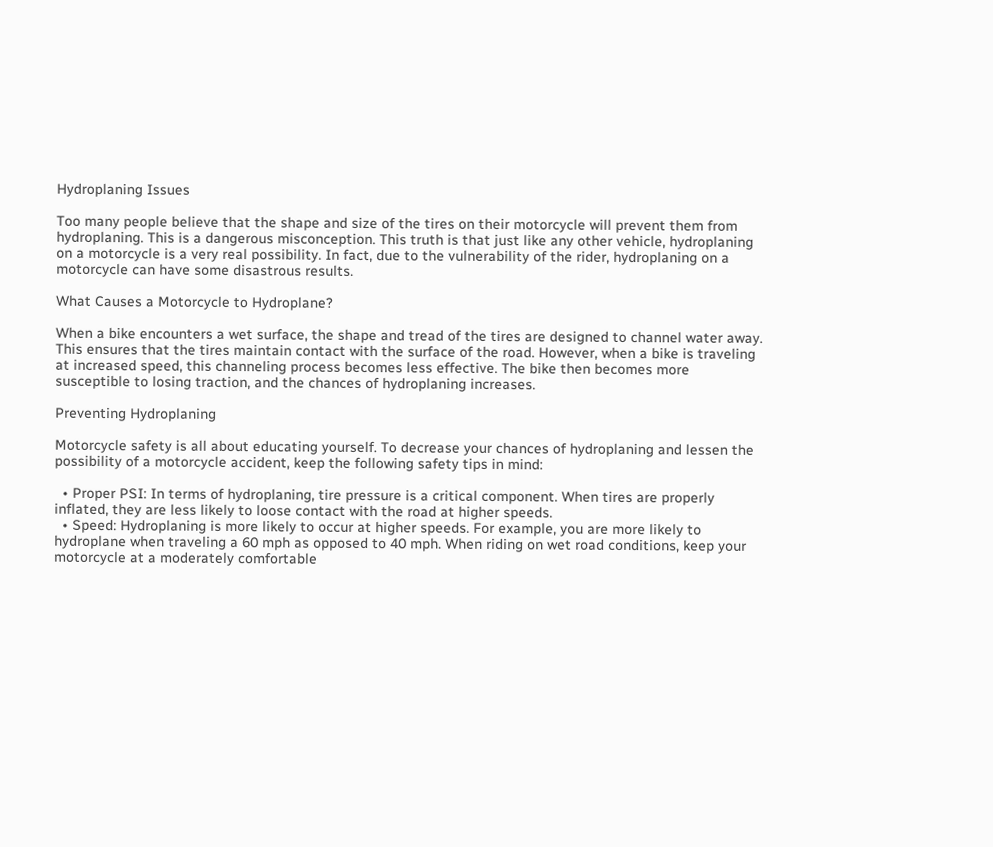Hydroplaning Issues

Too many people believe that the shape and size of the tires on their motorcycle will prevent them from hydroplaning. This is a dangerous misconception. This truth is that just like any other vehicle, hydroplaning on a motorcycle is a very real possibility. In fact, due to the vulnerability of the rider, hydroplaning on a motorcycle can have some disastrous results.

What Causes a Motorcycle to Hydroplane?

When a bike encounters a wet surface, the shape and tread of the tires are designed to channel water away. This ensures that the tires maintain contact with the surface of the road. However, when a bike is traveling at increased speed, this channeling process becomes less effective. The bike then becomes more susceptible to losing traction, and the chances of hydroplaning increases.

Preventing Hydroplaning

Motorcycle safety is all about educating yourself. To decrease your chances of hydroplaning and lessen the possibility of a motorcycle accident, keep the following safety tips in mind:

  • Proper PSI: In terms of hydroplaning, tire pressure is a critical component. When tires are properly inflated, they are less likely to loose contact with the road at higher speeds.
  • Speed: Hydroplaning is more likely to occur at higher speeds. For example, you are more likely to hydroplane when traveling a 60 mph as opposed to 40 mph. When riding on wet road conditions, keep your motorcycle at a moderately comfortable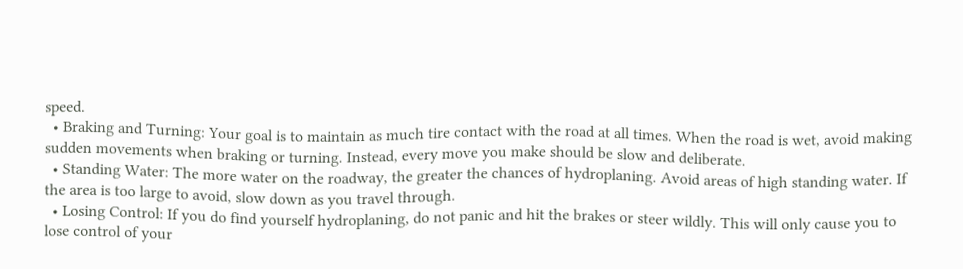speed.
  • Braking and Turning: Your goal is to maintain as much tire contact with the road at all times. When the road is wet, avoid making sudden movements when braking or turning. Instead, every move you make should be slow and deliberate.
  • Standing Water: The more water on the roadway, the greater the chances of hydroplaning. Avoid areas of high standing water. If the area is too large to avoid, slow down as you travel through.
  • Losing Control: If you do find yourself hydroplaning, do not panic and hit the brakes or steer wildly. This will only cause you to lose control of your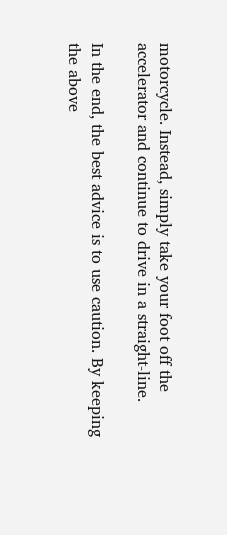motorcycle. Instead, simply take your foot off the accelerator and continue to drive in a straight-line.

In the end, the best advice is to use caution. By keeping the above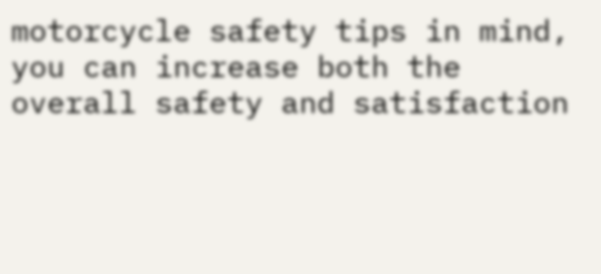motorcycle safety tips in mind, you can increase both the overall safety and satisfaction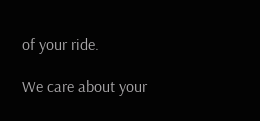of your ride.

We care about your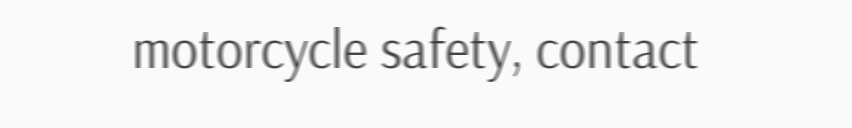motorcycle safety, contact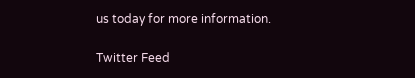us today for more information.

Twitter Feed